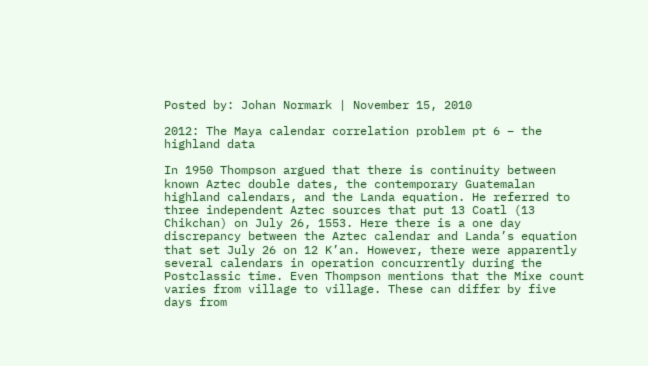Posted by: Johan Normark | November 15, 2010

2012: The Maya calendar correlation problem pt 6 – the highland data

In 1950 Thompson argued that there is continuity between known Aztec double dates, the contemporary Guatemalan highland calendars, and the Landa equation. He referred to three independent Aztec sources that put 13 Coatl (13 Chikchan) on July 26, 1553. Here there is a one day discrepancy between the Aztec calendar and Landa’s equation that set July 26 on 12 K’an. However, there were apparently several calendars in operation concurrently during the Postclassic time. Even Thompson mentions that the Mixe count varies from village to village. These can differ by five days from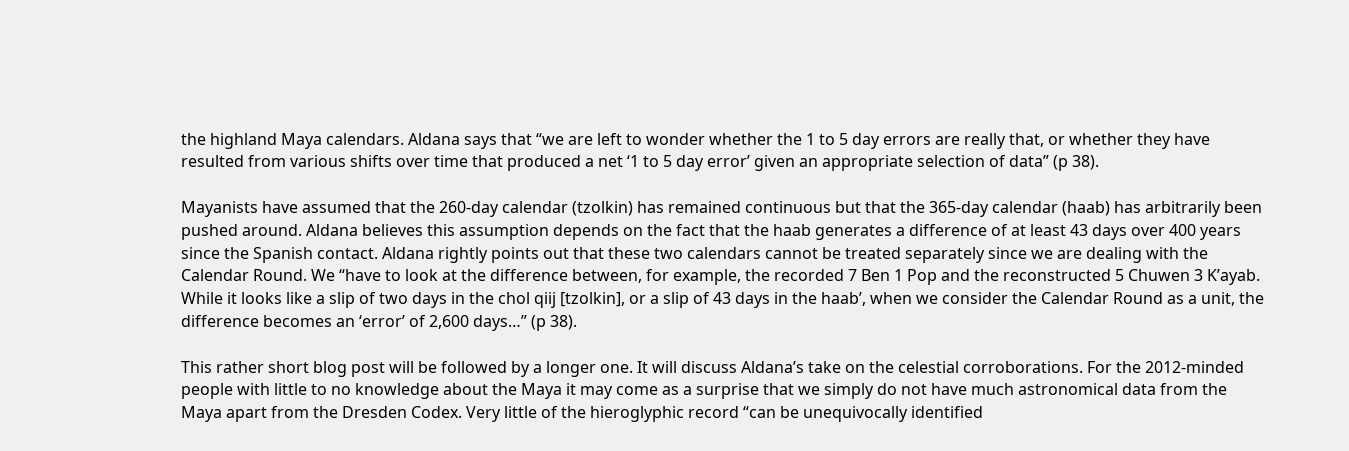the highland Maya calendars. Aldana says that “we are left to wonder whether the 1 to 5 day errors are really that, or whether they have resulted from various shifts over time that produced a net ‘1 to 5 day error’ given an appropriate selection of data” (p 38).

Mayanists have assumed that the 260-day calendar (tzolkin) has remained continuous but that the 365-day calendar (haab) has arbitrarily been pushed around. Aldana believes this assumption depends on the fact that the haab generates a difference of at least 43 days over 400 years since the Spanish contact. Aldana rightly points out that these two calendars cannot be treated separately since we are dealing with the Calendar Round. We “have to look at the difference between, for example, the recorded 7 Ben 1 Pop and the reconstructed 5 Chuwen 3 K’ayab. While it looks like a slip of two days in the chol qiij [tzolkin], or a slip of 43 days in the haab’, when we consider the Calendar Round as a unit, the difference becomes an ‘error’ of 2,600 days…” (p 38).

This rather short blog post will be followed by a longer one. It will discuss Aldana’s take on the celestial corroborations. For the 2012-minded people with little to no knowledge about the Maya it may come as a surprise that we simply do not have much astronomical data from the Maya apart from the Dresden Codex. Very little of the hieroglyphic record “can be unequivocally identified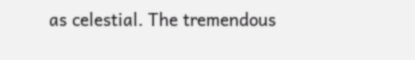as celestial. The tremendous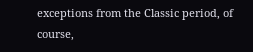exceptions from the Classic period, of course,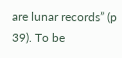are lunar records” (p 39). To be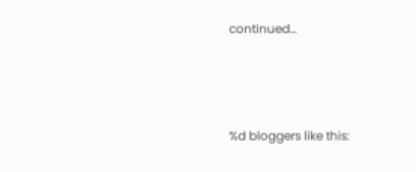continued…



%d bloggers like this: